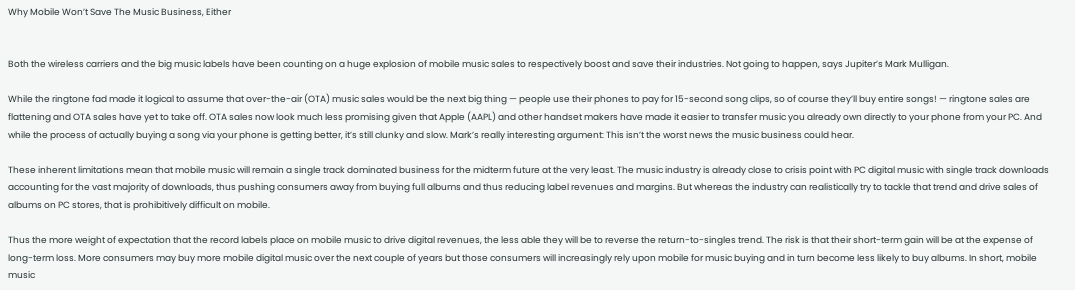Why Mobile Won’t Save The Music Business, Either


Both the wireless carriers and the big music labels have been counting on a huge explosion of mobile music sales to respectively boost and save their industries. Not going to happen, says Jupiter’s Mark Mulligan.

While the ringtone fad made it logical to assume that over-the-air (OTA) music sales would be the next big thing — people use their phones to pay for 15-second song clips, so of course they’ll buy entire songs! — ringtone sales are flattening and OTA sales have yet to take off. OTA sales now look much less promising given that Apple (AAPL) and other handset makers have made it easier to transfer music you already own directly to your phone from your PC. And while the process of actually buying a song via your phone is getting better, it’s still clunky and slow. Mark’s really interesting argument: This isn’t the worst news the music business could hear.

These inherent limitations mean that mobile music will remain a single track dominated business for the midterm future at the very least. The music industry is already close to crisis point with PC digital music with single track downloads accounting for the vast majority of downloads, thus pushing consumers away from buying full albums and thus reducing label revenues and margins. But whereas the industry can realistically try to tackle that trend and drive sales of albums on PC stores, that is prohibitively difficult on mobile.

Thus the more weight of expectation that the record labels place on mobile music to drive digital revenues, the less able they will be to reverse the return-to-singles trend. The risk is that their short-term gain will be at the expense of long-term loss. More consumers may buy more mobile digital music over the next couple of years but those consumers will increasingly rely upon mobile for music buying and in turn become less likely to buy albums. In short, mobile music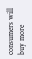consumers will buy more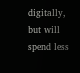digitally, but will spend less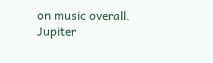on music overall. Jupiter